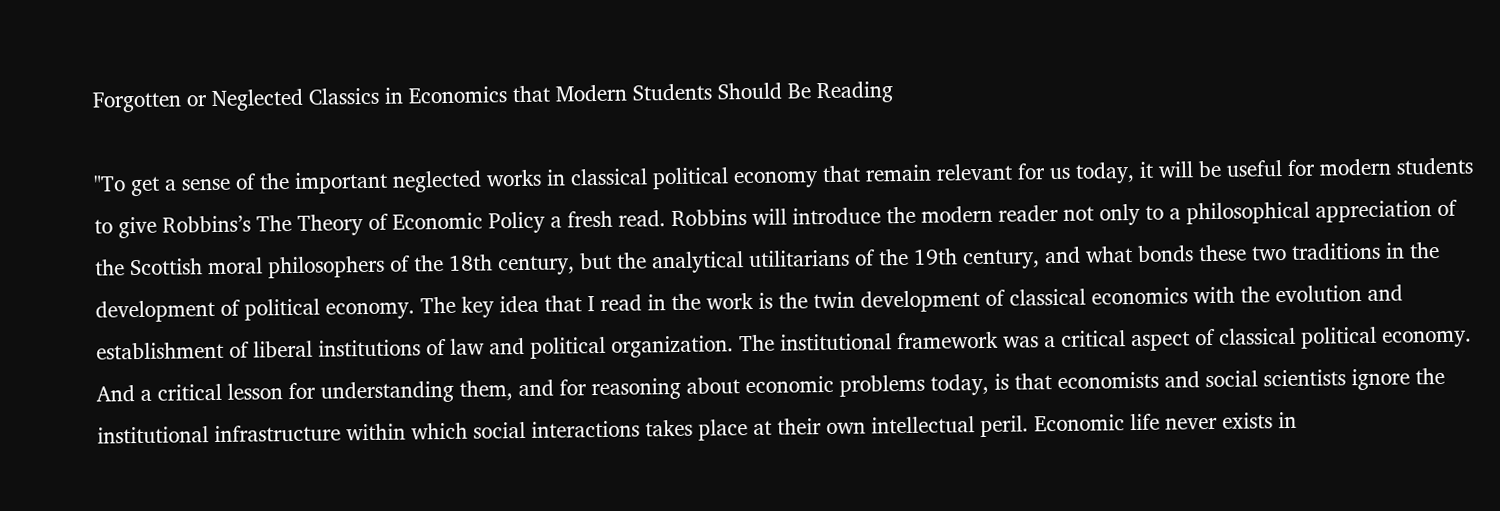Forgotten or Neglected Classics in Economics that Modern Students Should Be Reading

"To get a sense of the important neglected works in classical political economy that remain relevant for us today, it will be useful for modern students to give Robbins’s The Theory of Economic Policy a fresh read. Robbins will introduce the modern reader not only to a philosophical appreciation of the Scottish moral philosophers of the 18th century, but the analytical utilitarians of the 19th century, and what bonds these two traditions in the development of political economy. The key idea that I read in the work is the twin development of classical economics with the evolution and establishment of liberal institutions of law and political organization. The institutional framework was a critical aspect of classical political economy. And a critical lesson for understanding them, and for reasoning about economic problems today, is that economists and social scientists ignore the institutional infrastructure within which social interactions takes place at their own intellectual peril. Economic life never exists in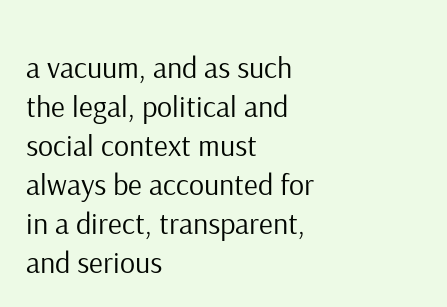a vacuum, and as such the legal, political and social context must always be accounted for in a direct, transparent, and serious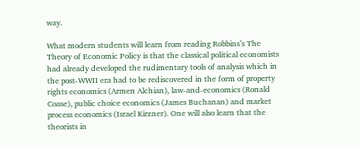way.

What modern students will learn from reading Robbins’s The Theory of Economic Policy is that the classical political economists had already developed the rudimentary tools of analysis which in the post-WWII era had to be rediscovered in the form of property rights economics (Armen Alchian), law-and-economics (Ronald Coase), public choice economics (James Buchanan) and market process economics (Israel Kirzner). One will also learn that the theorists in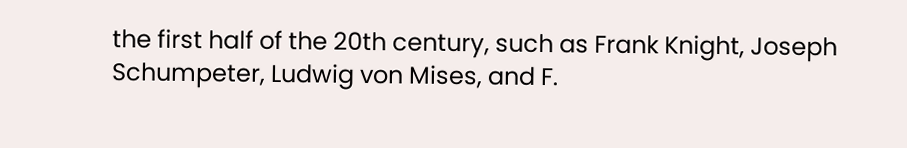the first half of the 20th century, such as Frank Knight, Joseph Schumpeter, Ludwig von Mises, and F.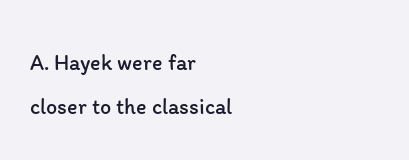A. Hayek were far closer to the classical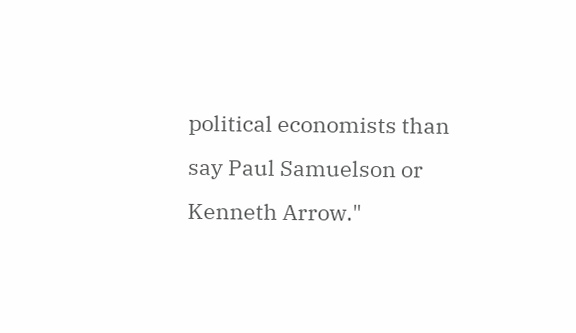political economists than say Paul Samuelson or Kenneth Arrow."